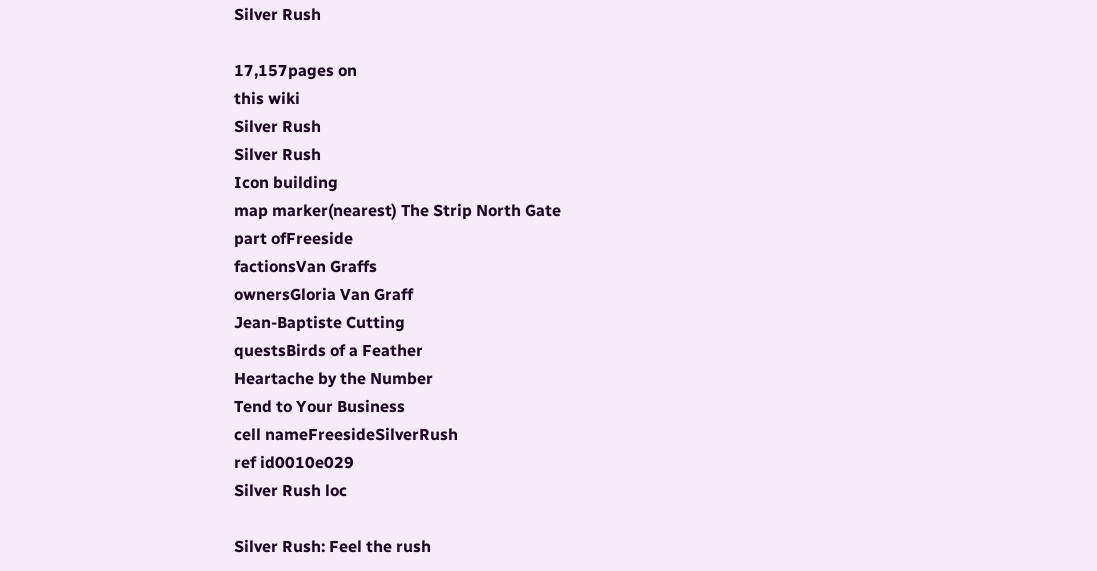Silver Rush

17,157pages on
this wiki
Silver Rush
Silver Rush
Icon building
map marker(nearest) The Strip North Gate
part ofFreeside
factionsVan Graffs
ownersGloria Van Graff
Jean-Baptiste Cutting
questsBirds of a Feather
Heartache by the Number
Tend to Your Business
cell nameFreesideSilverRush
ref id0010e029
Silver Rush loc

Silver Rush: Feel the rush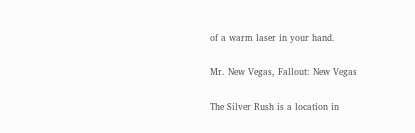of a warm laser in your hand.

Mr. New Vegas, Fallout: New Vegas

The Silver Rush is a location in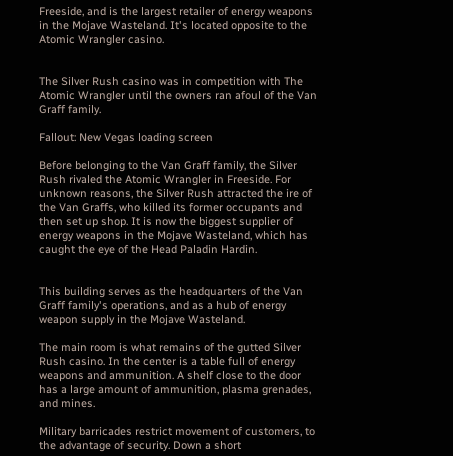Freeside, and is the largest retailer of energy weapons in the Mojave Wasteland. It's located opposite to the Atomic Wrangler casino.


The Silver Rush casino was in competition with The Atomic Wrangler until the owners ran afoul of the Van Graff family.

Fallout: New Vegas loading screen

Before belonging to the Van Graff family, the Silver Rush rivaled the Atomic Wrangler in Freeside. For unknown reasons, the Silver Rush attracted the ire of the Van Graffs, who killed its former occupants and then set up shop. It is now the biggest supplier of energy weapons in the Mojave Wasteland, which has caught the eye of the Head Paladin Hardin.


This building serves as the headquarters of the Van Graff family's operations, and as a hub of energy weapon supply in the Mojave Wasteland.

The main room is what remains of the gutted Silver Rush casino. In the center is a table full of energy weapons and ammunition. A shelf close to the door has a large amount of ammunition, plasma grenades, and mines.

Military barricades restrict movement of customers, to the advantage of security. Down a short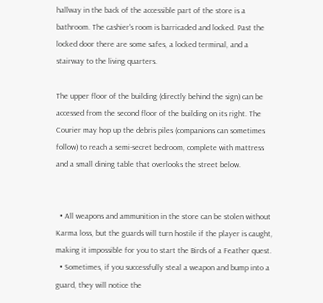hallway in the back of the accessible part of the store is a bathroom. The cashier's room is barricaded and locked. Past the locked door there are some safes, a locked terminal, and a stairway to the living quarters.

The upper floor of the building (directly behind the sign) can be accessed from the second floor of the building on its right. The Courier may hop up the debris piles (companions can sometimes follow) to reach a semi-secret bedroom, complete with mattress and a small dining table that overlooks the street below.


  • All weapons and ammunition in the store can be stolen without Karma loss, but the guards will turn hostile if the player is caught, making it impossible for you to start the Birds of a Feather quest.
  • Sometimes, if you successfully steal a weapon and bump into a guard, they will notice the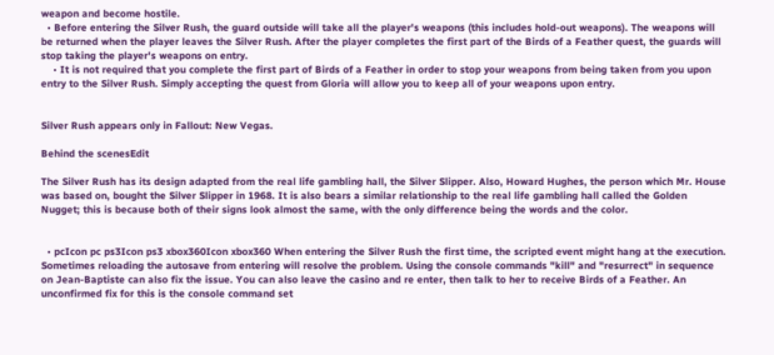weapon and become hostile.
  • Before entering the Silver Rush, the guard outside will take all the player's weapons (this includes hold-out weapons). The weapons will be returned when the player leaves the Silver Rush. After the player completes the first part of the Birds of a Feather quest, the guards will stop taking the player's weapons on entry.
    • It is not required that you complete the first part of Birds of a Feather in order to stop your weapons from being taken from you upon entry to the Silver Rush. Simply accepting the quest from Gloria will allow you to keep all of your weapons upon entry.


Silver Rush appears only in Fallout: New Vegas.

Behind the scenesEdit

The Silver Rush has its design adapted from the real life gambling hall, the Silver Slipper. Also, Howard Hughes, the person which Mr. House was based on, bought the Silver Slipper in 1968. It is also bears a similar relationship to the real life gambling hall called the Golden Nugget; this is because both of their signs look almost the same, with the only difference being the words and the color.


  • pcIcon pc ps3Icon ps3 xbox360Icon xbox360 When entering the Silver Rush the first time, the scripted event might hang at the execution. Sometimes reloading the autosave from entering will resolve the problem. Using the console commands "kill" and "resurrect" in sequence on Jean-Baptiste can also fix the issue. You can also leave the casino and re enter, then talk to her to receive Birds of a Feather. An unconfirmed fix for this is the console command set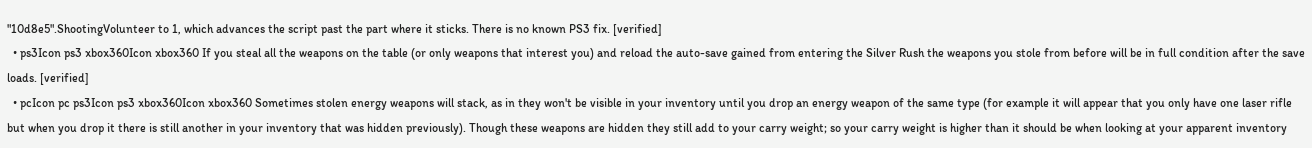"10d8e5".ShootingVolunteer to 1, which advances the script past the part where it sticks. There is no known PS3 fix. [verified]
  • ps3Icon ps3 xbox360Icon xbox360 If you steal all the weapons on the table (or only weapons that interest you) and reload the auto-save gained from entering the Silver Rush the weapons you stole from before will be in full condition after the save loads. [verified]
  • pcIcon pc ps3Icon ps3 xbox360Icon xbox360 Sometimes stolen energy weapons will stack, as in they won't be visible in your inventory until you drop an energy weapon of the same type (for example it will appear that you only have one laser rifle but when you drop it there is still another in your inventory that was hidden previously). Though these weapons are hidden they still add to your carry weight; so your carry weight is higher than it should be when looking at your apparent inventory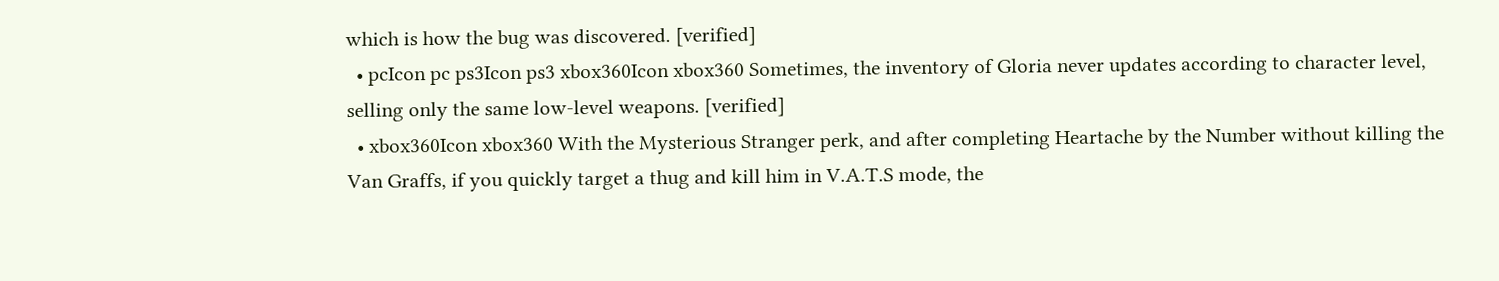which is how the bug was discovered. [verified]
  • pcIcon pc ps3Icon ps3 xbox360Icon xbox360 Sometimes, the inventory of Gloria never updates according to character level, selling only the same low-level weapons. [verified]
  • xbox360Icon xbox360 With the Mysterious Stranger perk, and after completing Heartache by the Number without killing the Van Graffs, if you quickly target a thug and kill him in V.A.T.S mode, the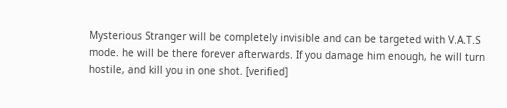Mysterious Stranger will be completely invisible and can be targeted with V.A.T.S mode. he will be there forever afterwards. If you damage him enough, he will turn hostile, and kill you in one shot. [verified]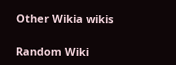Other Wikia wikis

Random Wiki